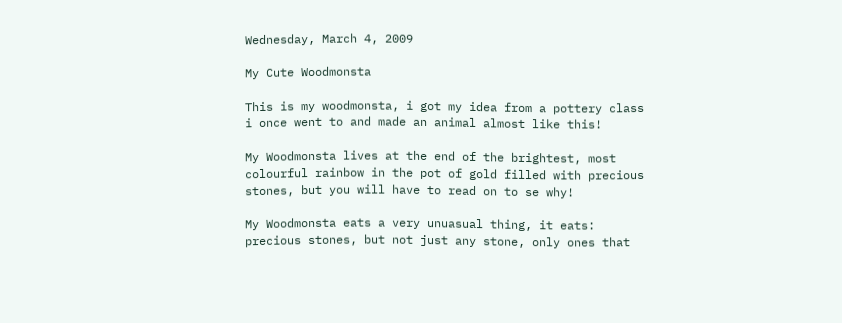Wednesday, March 4, 2009

My Cute Woodmonsta

This is my woodmonsta, i got my idea from a pottery class i once went to and made an animal almost like this!

My Woodmonsta lives at the end of the brightest, most colourful rainbow in the pot of gold filled with precious stones, but you will have to read on to se why!

My Woodmonsta eats a very unuasual thing, it eats: precious stones, but not just any stone, only ones that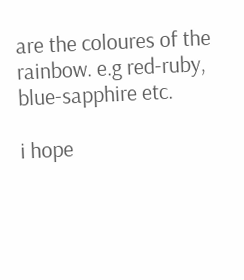are the coloures of the rainbow. e.g red-ruby, blue-sapphire etc.

i hope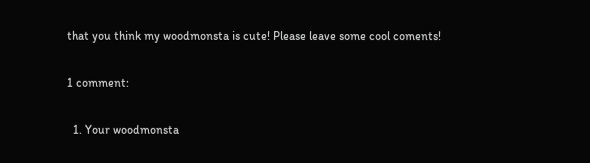that you think my woodmonsta is cute! Please leave some cool coments!

1 comment:

  1. Your woodmonsta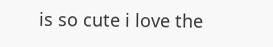is so cute i love the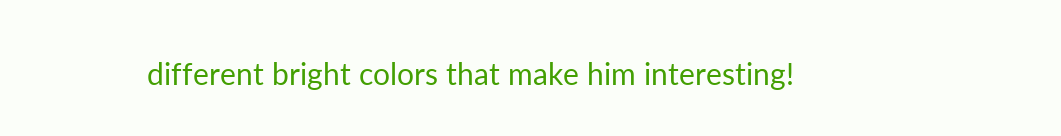different bright colors that make him interesting!